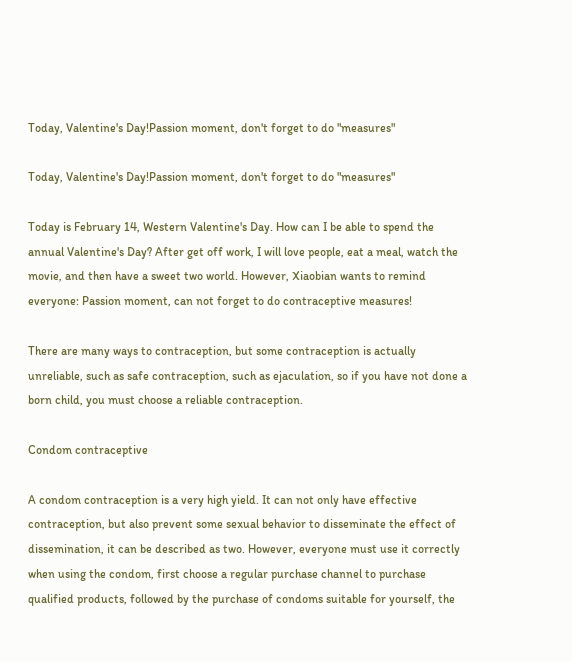Today, Valentine's Day!Passion moment, don't forget to do "measures"

Today, Valentine's Day!Passion moment, don't forget to do "measures"

Today is February 14, Western Valentine's Day. How can I be able to spend the annual Valentine's Day? After get off work, I will love people, eat a meal, watch the movie, and then have a sweet two world. However, Xiaobian wants to remind everyone: Passion moment, can not forget to do contraceptive measures!

There are many ways to contraception, but some contraception is actually unreliable, such as safe contraception, such as ejaculation, so if you have not done a born child, you must choose a reliable contraception.

Condom contraceptive

A condom contraception is a very high yield. It can not only have effective contraception, but also prevent some sexual behavior to disseminate the effect of dissemination, it can be described as two. However, everyone must use it correctly when using the condom, first choose a regular purchase channel to purchase qualified products, followed by the purchase of condoms suitable for yourself, the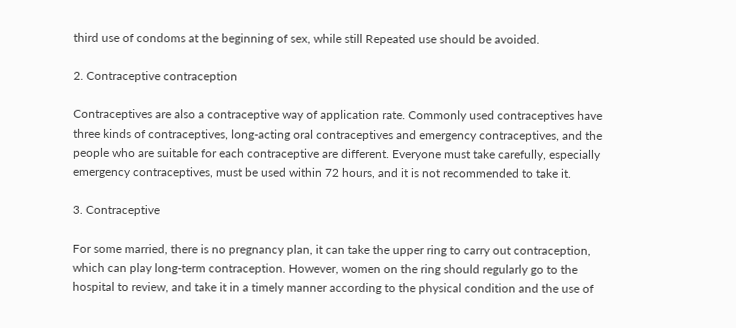third use of condoms at the beginning of sex, while still Repeated use should be avoided.

2. Contraceptive contraception

Contraceptives are also a contraceptive way of application rate. Commonly used contraceptives have three kinds of contraceptives, long-acting oral contraceptives and emergency contraceptives, and the people who are suitable for each contraceptive are different. Everyone must take carefully, especially emergency contraceptives, must be used within 72 hours, and it is not recommended to take it.

3. Contraceptive

For some married, there is no pregnancy plan, it can take the upper ring to carry out contraception, which can play long-term contraception. However, women on the ring should regularly go to the hospital to review, and take it in a timely manner according to the physical condition and the use of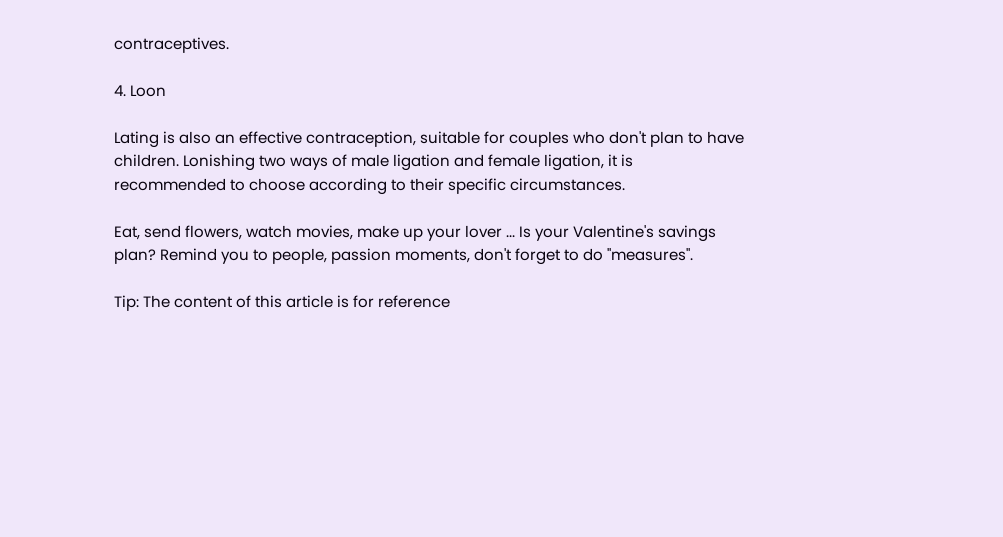contraceptives.

4. Loon

Lating is also an effective contraception, suitable for couples who don't plan to have children. Lonishing two ways of male ligation and female ligation, it is recommended to choose according to their specific circumstances.

Eat, send flowers, watch movies, make up your lover ... Is your Valentine's savings plan? Remind you to people, passion moments, don't forget to do "measures".

Tip: The content of this article is for reference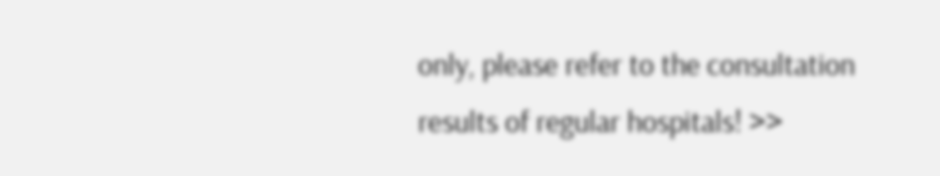only, please refer to the consultation results of regular hospitals! >>